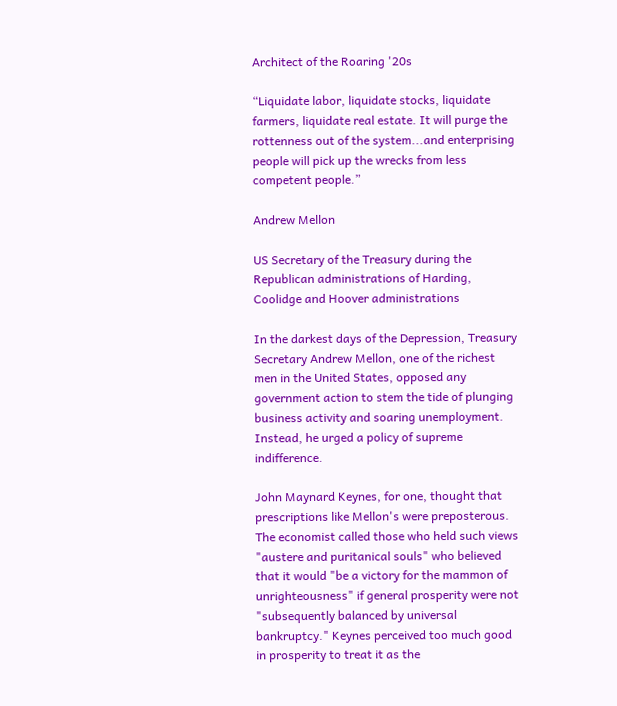Architect of the Roaring '20s

“Liquidate labor, liquidate stocks, liquidate farmers, liquidate real estate. It will purge the rottenness out of the system...and enterprising people will pick up the wrecks from less competent people.”

Andrew Mellon

US Secretary of the Treasury during the Republican administrations of Harding, Coolidge and Hoover administrations

In the darkest days of the Depression, Treasury Secretary Andrew Mellon, one of the richest men in the United States, opposed any government action to stem the tide of plunging business activity and soaring unemployment. Instead, he urged a policy of supreme indifference.

John Maynard Keynes, for one, thought that prescriptions like Mellon's were preposterous. The economist called those who held such views "austere and puritanical souls" who believed that it would "be a victory for the mammon of unrighteousness" if general prosperity were not "subsequently balanced by universal bankruptcy." Keynes perceived too much good in prosperity to treat it as the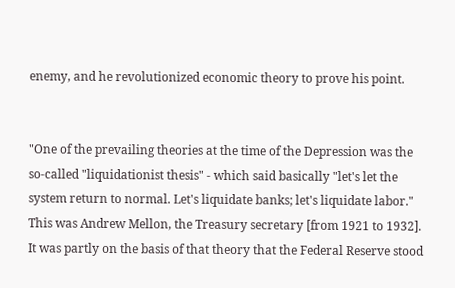enemy, and he revolutionized economic theory to prove his point.


"One of the prevailing theories at the time of the Depression was the so-called "liquidationist thesis" - which said basically "let's let the system return to normal. Let's liquidate banks; let's liquidate labor." This was Andrew Mellon, the Treasury secretary [from 1921 to 1932]. It was partly on the basis of that theory that the Federal Reserve stood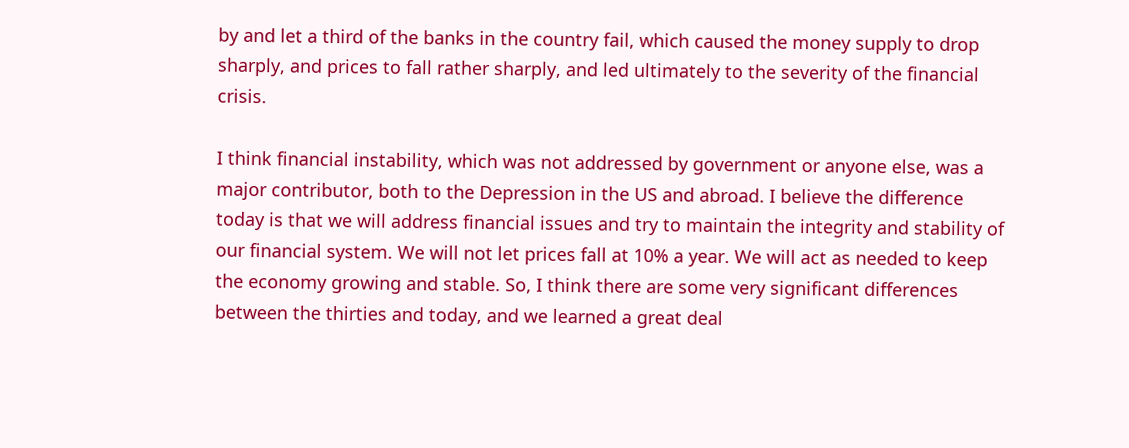by and let a third of the banks in the country fail, which caused the money supply to drop sharply, and prices to fall rather sharply, and led ultimately to the severity of the financial crisis.

I think financial instability, which was not addressed by government or anyone else, was a major contributor, both to the Depression in the US and abroad. I believe the difference today is that we will address financial issues and try to maintain the integrity and stability of our financial system. We will not let prices fall at 10% a year. We will act as needed to keep the economy growing and stable. So, I think there are some very significant differences between the thirties and today, and we learned a great deal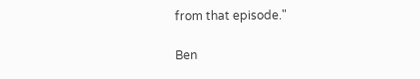from that episode."

Ben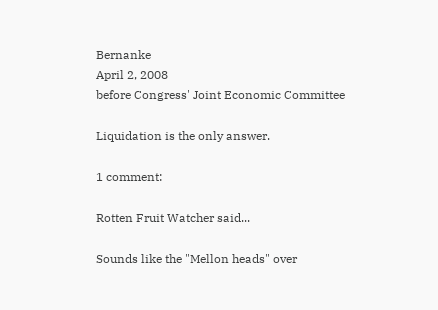Bernanke
April 2, 2008
before Congress' Joint Economic Committee

Liquidation is the only answer.

1 comment:

Rotten Fruit Watcher said...

Sounds like the "Mellon heads" over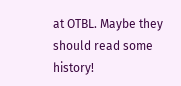at OTBL. Maybe they should read some history!